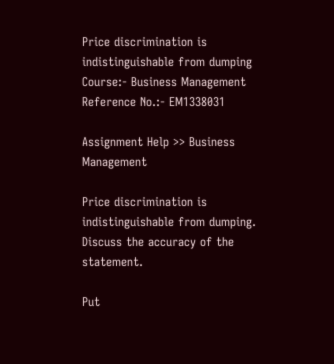Price discrimination is indistinguishable from dumping
Course:- Business Management
Reference No.:- EM1338031

Assignment Help >> Business Management

Price discrimination is indistinguishable from dumping. Discuss the accuracy of the statement.

Put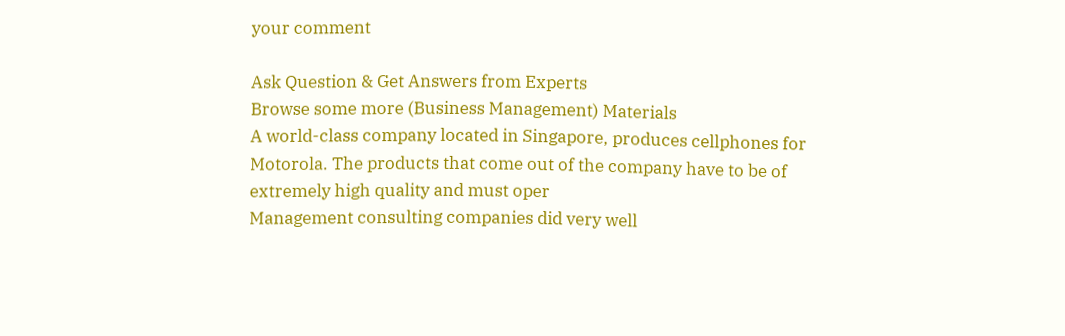your comment

Ask Question & Get Answers from Experts
Browse some more (Business Management) Materials
A world-class company located in Singapore, produces cellphones for Motorola. The products that come out of the company have to be of extremely high quality and must oper
Management consulting companies did very well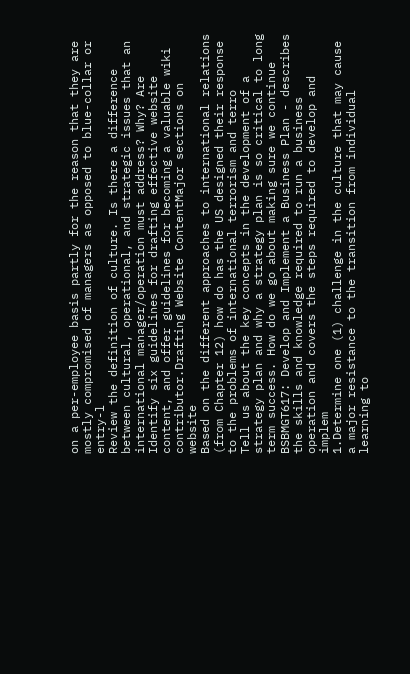on a per-employee basis partly for the reason that they are mostly compromised of managers as opposed to blue-collar or entry-l
Review the definition of culture. Is there a difference between cultural, operational, and strategic issues that an international manager/operation must address? Why? Are
Identify six guidelines for drafting effective website content, and offer guidelines for becoming a valuable wiki contributor.Drafting Website ContentMajor sections on website
Based on the different approaches to international relations (from Chapter 12) how do has the US designed their response to the problems of international terrorism and terro
Tell us about the key concepts in the development of a strategy plan and why a strategy plan is so critical to long term success. How do we go about making sure we continue
BSBMGT617: Develop and Implement a Business Plan - describes the skills and knowledge required to run a business operation and covers the steps required to develop and implem
1.Determine one (1) challenge in the culture that may cause a major resistance to the transition from individual learning to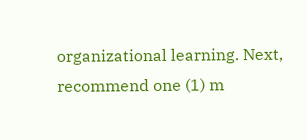organizational learning. Next, recommend one (1) m